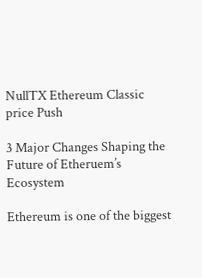NullTX Ethereum Classic price Push

3 Major Changes Shaping the Future of Etheruem’s Ecosystem

Ethereum is one of the biggest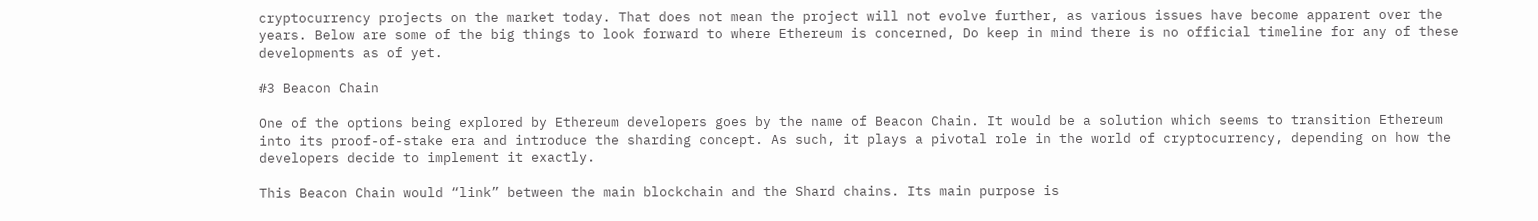cryptocurrency projects on the market today. That does not mean the project will not evolve further, as various issues have become apparent over the years. Below are some of the big things to look forward to where Ethereum is concerned, Do keep in mind there is no official timeline for any of these developments as of yet.

#3 Beacon Chain

One of the options being explored by Ethereum developers goes by the name of Beacon Chain. It would be a solution which seems to transition Ethereum into its proof-of-stake era and introduce the sharding concept. As such, it plays a pivotal role in the world of cryptocurrency, depending on how the developers decide to implement it exactly.

This Beacon Chain would “link” between the main blockchain and the Shard chains. Its main purpose is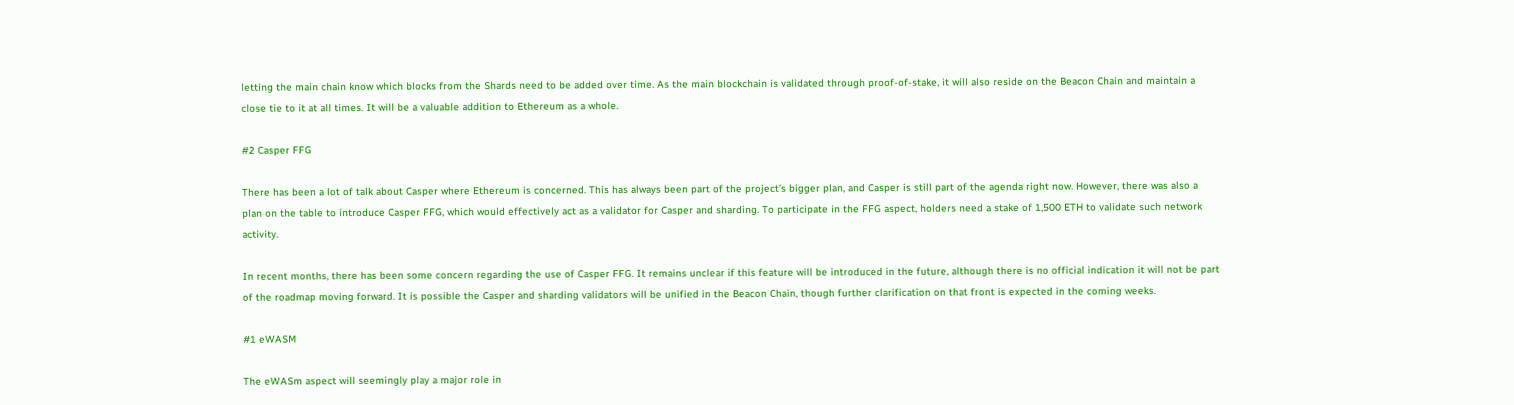letting the main chain know which blocks from the Shards need to be added over time. As the main blockchain is validated through proof-of-stake, it will also reside on the Beacon Chain and maintain a close tie to it at all times. It will be a valuable addition to Ethereum as a whole.

#2 Casper FFG

There has been a lot of talk about Casper where Ethereum is concerned. This has always been part of the project’s bigger plan, and Casper is still part of the agenda right now. However, there was also a plan on the table to introduce Casper FFG, which would effectively act as a validator for Casper and sharding. To participate in the FFG aspect, holders need a stake of 1,500 ETH to validate such network activity.

In recent months, there has been some concern regarding the use of Casper FFG. It remains unclear if this feature will be introduced in the future, although there is no official indication it will not be part of the roadmap moving forward. It is possible the Casper and sharding validators will be unified in the Beacon Chain, though further clarification on that front is expected in the coming weeks.

#1 eWASM

The eWASm aspect will seemingly play a major role in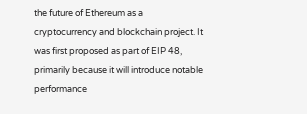the future of Ethereum as a cryptocurrency and blockchain project. It was first proposed as part of EIP 48, primarily because it will introduce notable performance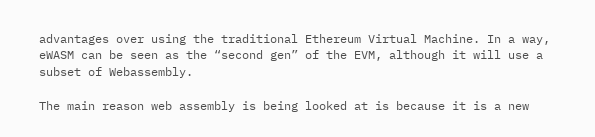advantages over using the traditional Ethereum Virtual Machine. In a way, eWASM can be seen as the “second gen” of the EVM, although it will use a subset of Webassembly.

The main reason web assembly is being looked at is because it is a new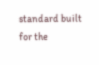standard built for the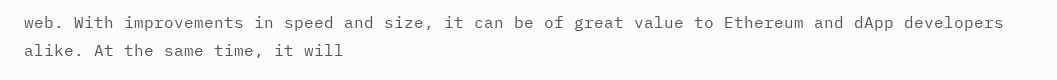web. With improvements in speed and size, it can be of great value to Ethereum and dApp developers alike. At the same time, it will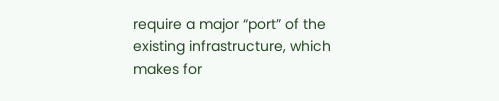require a major “port” of the existing infrastructure, which makes for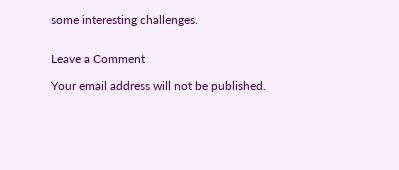some interesting challenges.


Leave a Comment

Your email address will not be published.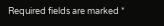Required fields are marked *